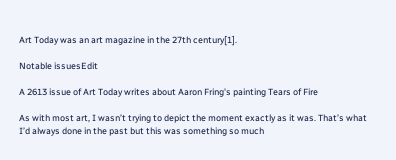Art Today was an art magazine in the 27th century[1].

Notable issuesEdit

A 2613 issue of Art Today writes about Aaron Fring's painting Tears of Fire

As with most art, I wasn’t trying to depict the moment exactly as it was. That’s what I’d always done in the past but this was something so much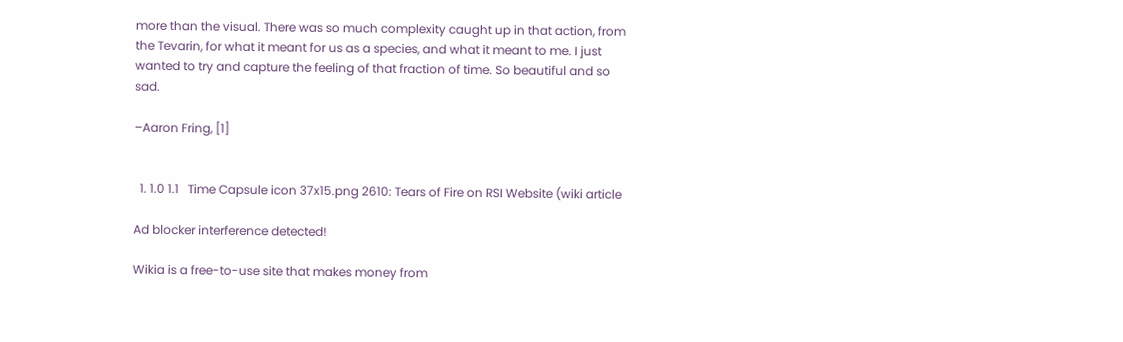more than the visual. There was so much complexity caught up in that action, from the Tevarin, for what it meant for us as a species, and what it meant to me. I just wanted to try and capture the feeling of that fraction of time. So beautiful and so sad.

–Aaron Fring, [1]


  1. 1.0 1.1   Time Capsule icon 37x15.png 2610: Tears of Fire on RSI Website (wiki article

Ad blocker interference detected!

Wikia is a free-to-use site that makes money from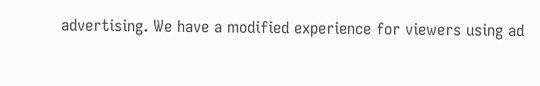advertising. We have a modified experience for viewers using ad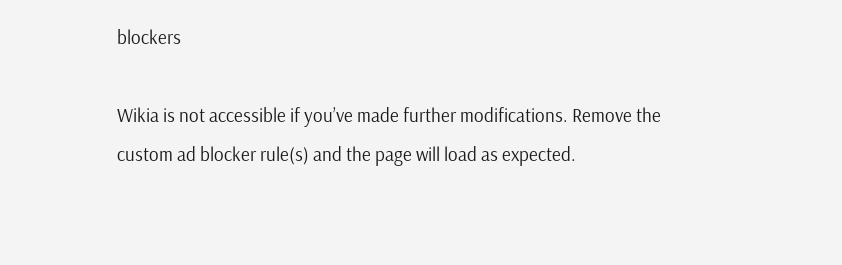blockers

Wikia is not accessible if you’ve made further modifications. Remove the custom ad blocker rule(s) and the page will load as expected.